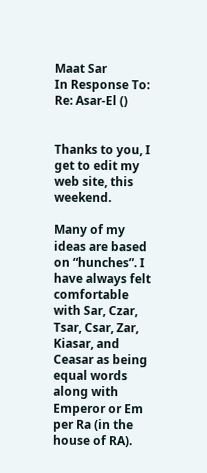Maat Sar
In Response To: Re: Asar-El ()


Thanks to you, I get to edit my web site, this weekend.

Many of my ideas are based on “hunches”. I have always felt comfortable with Sar, Czar, Tsar, Csar, Zar, Kiasar, and Ceasar as being equal words along with Emperor or Em per Ra (in the house of RA).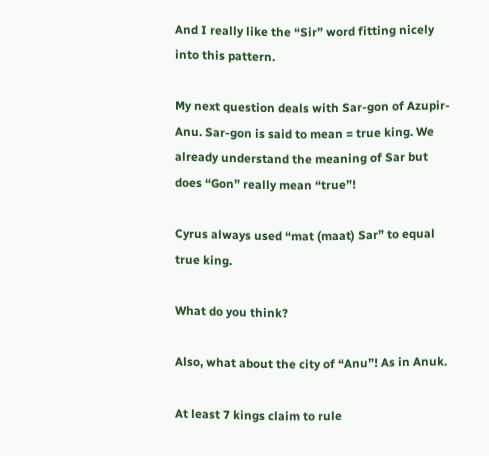And I really like the “Sir” word fitting nicely into this pattern.

My next question deals with Sar-gon of Azupir-Anu. Sar-gon is said to mean = true king. We already understand the meaning of Sar but does “Gon” really mean “true”!

Cyrus always used “mat (maat) Sar” to equal true king.

What do you think?

Also, what about the city of “Anu”! As in Anuk.

At least 7 kings claim to rule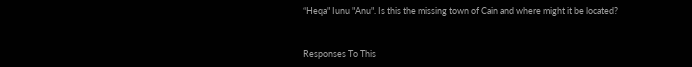“Heqa" Iunu "Anu". Is this the missing town of Cain and where might it be located?


Responses To This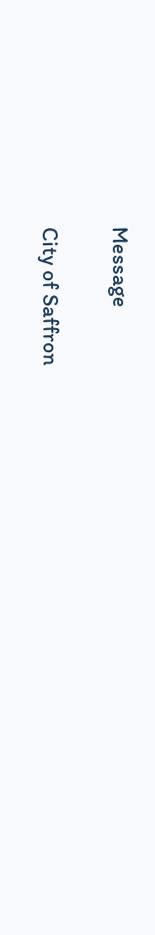Message

City of Saffron